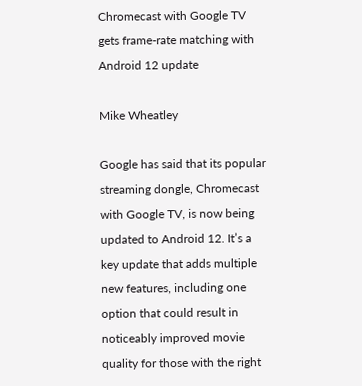Chromecast with Google TV gets frame-rate matching with Android 12 update

Mike Wheatley

Google has said that its popular streaming dongle, Chromecast with Google TV, is now being updated to Android 12. It’s a key update that adds multiple new features, including one option that could result in noticeably improved movie quality for those with the right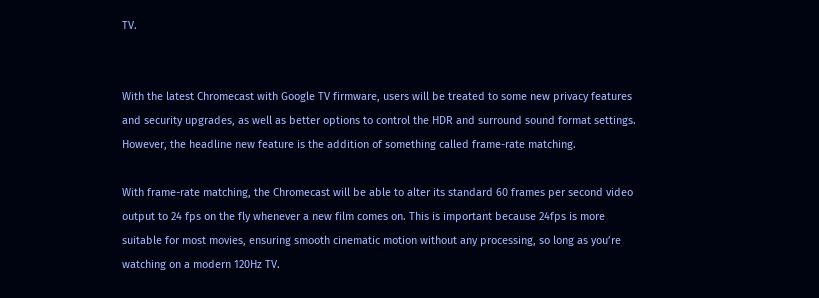TV.


With the latest Chromecast with Google TV firmware, users will be treated to some new privacy features and security upgrades, as well as better options to control the HDR and surround sound format settings. However, the headline new feature is the addition of something called frame-rate matching.

With frame-rate matching, the Chromecast will be able to alter its standard 60 frames per second video output to 24 fps on the fly whenever a new film comes on. This is important because 24fps is more suitable for most movies, ensuring smooth cinematic motion without any processing, so long as you’re watching on a modern 120Hz TV.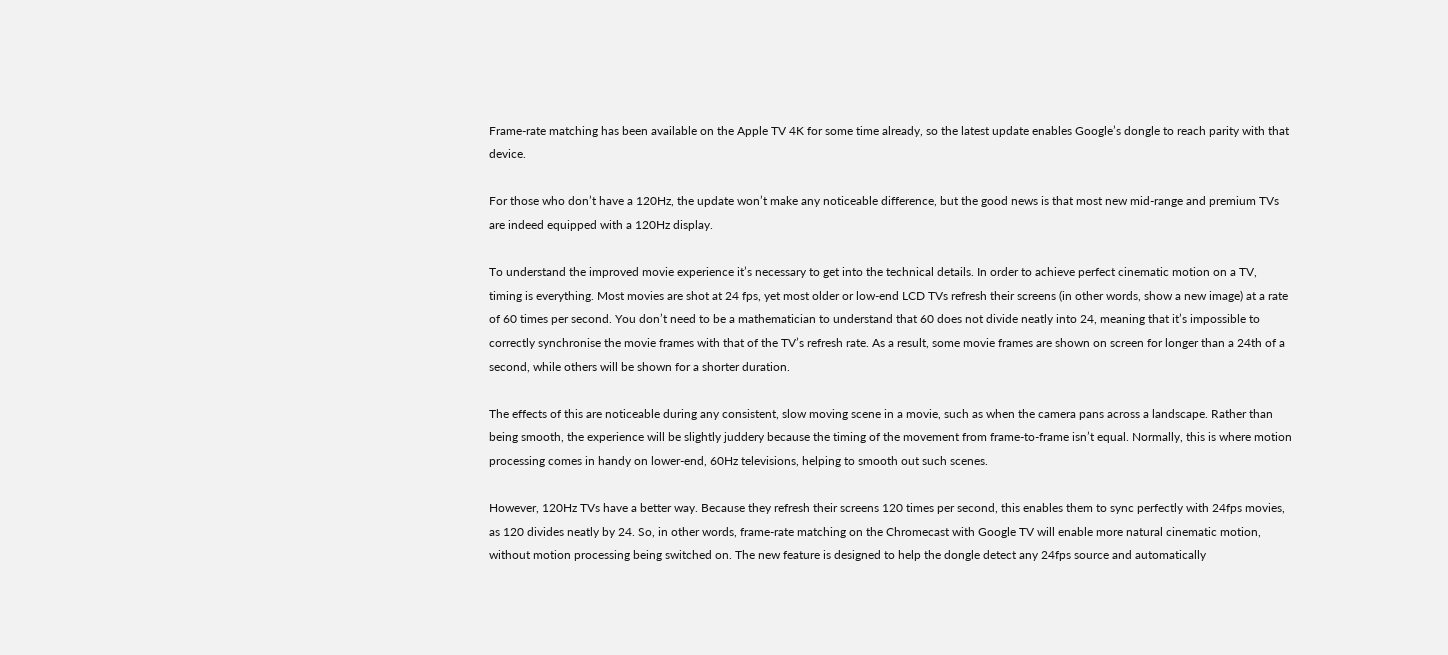Frame-rate matching has been available on the Apple TV 4K for some time already, so the latest update enables Google’s dongle to reach parity with that device.

For those who don’t have a 120Hz, the update won’t make any noticeable difference, but the good news is that most new mid-range and premium TVs are indeed equipped with a 120Hz display.

To understand the improved movie experience it’s necessary to get into the technical details. In order to achieve perfect cinematic motion on a TV, timing is everything. Most movies are shot at 24 fps, yet most older or low-end LCD TVs refresh their screens (in other words, show a new image) at a rate of 60 times per second. You don’t need to be a mathematician to understand that 60 does not divide neatly into 24, meaning that it’s impossible to correctly synchronise the movie frames with that of the TV’s refresh rate. As a result, some movie frames are shown on screen for longer than a 24th of a second, while others will be shown for a shorter duration.

The effects of this are noticeable during any consistent, slow moving scene in a movie, such as when the camera pans across a landscape. Rather than being smooth, the experience will be slightly juddery because the timing of the movement from frame-to-frame isn’t equal. Normally, this is where motion processing comes in handy on lower-end, 60Hz televisions, helping to smooth out such scenes.

However, 120Hz TVs have a better way. Because they refresh their screens 120 times per second, this enables them to sync perfectly with 24fps movies, as 120 divides neatly by 24. So, in other words, frame-rate matching on the Chromecast with Google TV will enable more natural cinematic motion, without motion processing being switched on. The new feature is designed to help the dongle detect any 24fps source and automatically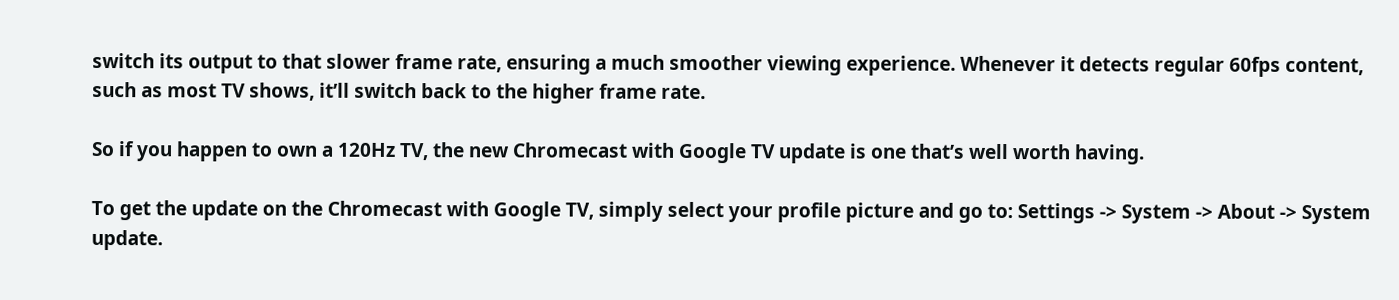switch its output to that slower frame rate, ensuring a much smoother viewing experience. Whenever it detects regular 60fps content, such as most TV shows, it’ll switch back to the higher frame rate.

So if you happen to own a 120Hz TV, the new Chromecast with Google TV update is one that’s well worth having.

To get the update on the Chromecast with Google TV, simply select your profile picture and go to: Settings -> System -> About -> System update.